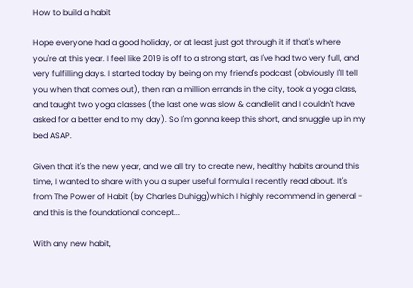How to build a habit

Hope everyone had a good holiday, or at least just got through it if that's where you're at this year. I feel like 2019 is off to a strong start, as I've had two very full, and very fulfilling days. I started today by being on my friend's podcast (obviously I'll tell you when that comes out), then ran a million errands in the city, took a yoga class, and taught two yoga classes (the last one was slow & candlelit and I couldn't have asked for a better end to my day). So I'm gonna keep this short, and snuggle up in my bed ASAP.

Given that it's the new year, and we all try to create new, healthy habits around this time, I wanted to share with you a super useful formula I recently read about. It's from The Power of Habit (by Charles Duhigg)which I highly recommend in general - and this is the foundational concept...

With any new habit,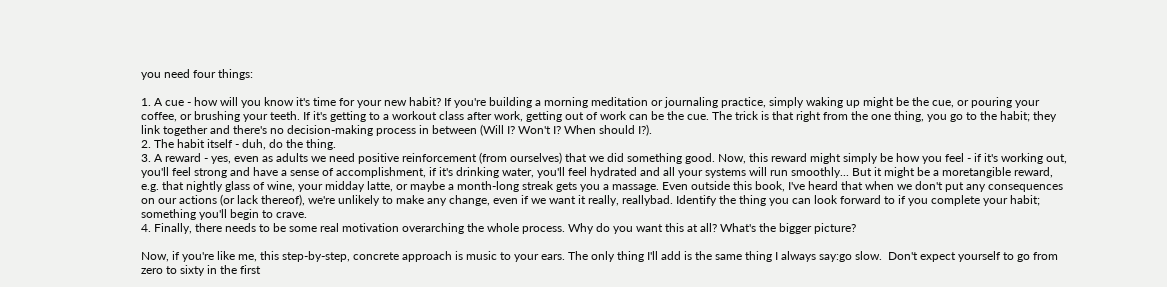you need four things:

1. A cue - how will you know it's time for your new habit? If you're building a morning meditation or journaling practice, simply waking up might be the cue, or pouring your coffee, or brushing your teeth. If it's getting to a workout class after work, getting out of work can be the cue. The trick is that right from the one thing, you go to the habit; they link together and there's no decision-making process in between (Will I? Won't I? When should I?).
2. The habit itself - duh, do the thing.
3. A reward - yes, even as adults we need positive reinforcement (from ourselves) that we did something good. Now, this reward might simply be how you feel - if it's working out, you'll feel strong and have a sense of accomplishment, if it's drinking water, you'll feel hydrated and all your systems will run smoothly... But it might be a moretangible reward, e.g. that nightly glass of wine, your midday latte, or maybe a month-long streak gets you a massage. Even outside this book, I've heard that when we don't put any consequences on our actions (or lack thereof), we're unlikely to make any change, even if we want it really, reallybad. Identify the thing you can look forward to if you complete your habit; something you'll begin to crave.
4. Finally, there needs to be some real motivation overarching the whole process. Why do you want this at all? What's the bigger picture?

Now, if you're like me, this step-by-step, concrete approach is music to your ears. The only thing I'll add is the same thing I always say:go slow.  Don't expect yourself to go from zero to sixty in the first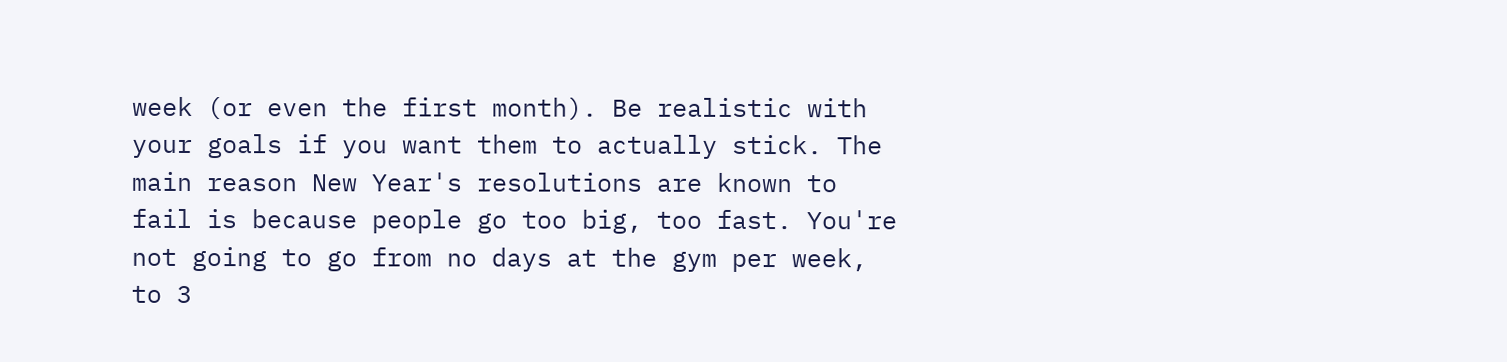week (or even the first month). Be realistic with your goals if you want them to actually stick. The main reason New Year's resolutions are known to fail is because people go too big, too fast. You're not going to go from no days at the gym per week, to 3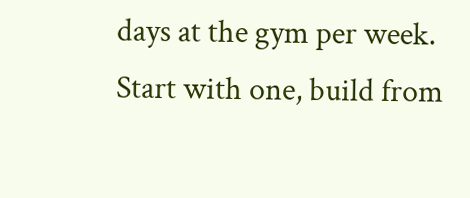days at the gym per week. Start with one, build from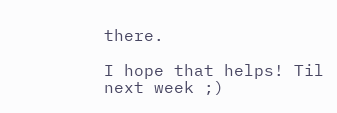there.

I hope that helps! Til next week ;)